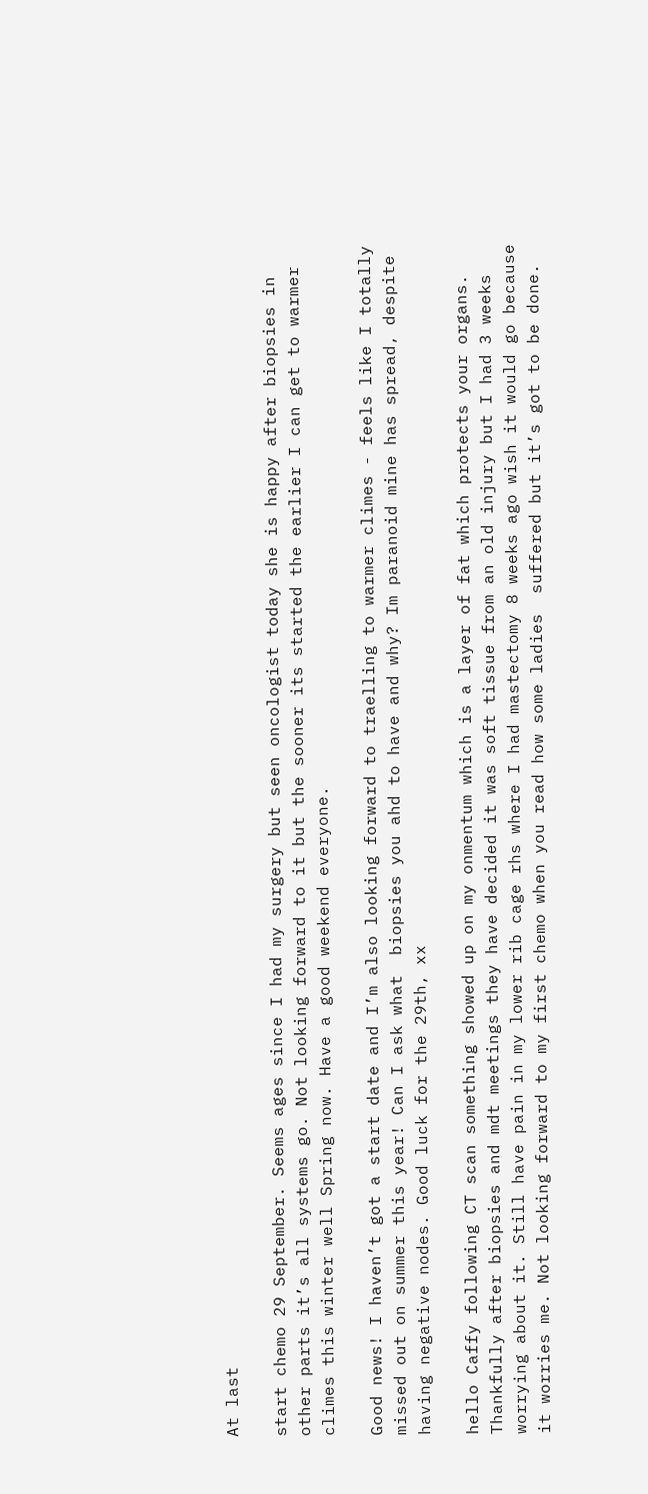At last

start chemo 29 September. Seems ages since I had my surgery but seen oncologist today she is happy after biopsies in other parts it’s all systems go. Not looking forward to it but the sooner its started the earlier I can get to warmer climes this winter well Spring now. Have a good weekend everyone.

Good news! I haven’t got a start date and I’m also looking forward to traelling to warmer climes - feels like I totally missed out on summer this year! Can I ask what  biopsies you ahd to have and why? Im paranoid mine has spread, despite having negative nodes. Good luck for the 29th, xx

hello Caffy following CT scan something showed up on my onmentum which is a layer of fat which protects your organs. Thankfully after biopsies and mdt meetings they have decided it was soft tissue from an old injury but I had 3 weeks worrying about it. Still have pain in my lower rib cage rhs where I had mastectomy 8 weeks ago wish it would go because it worries me. Not looking forward to my first chemo when you read how some ladies  suffered but it’s got to be done.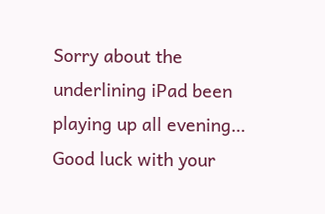Sorry about the underlining iPad been playing up all evening… Good luck with your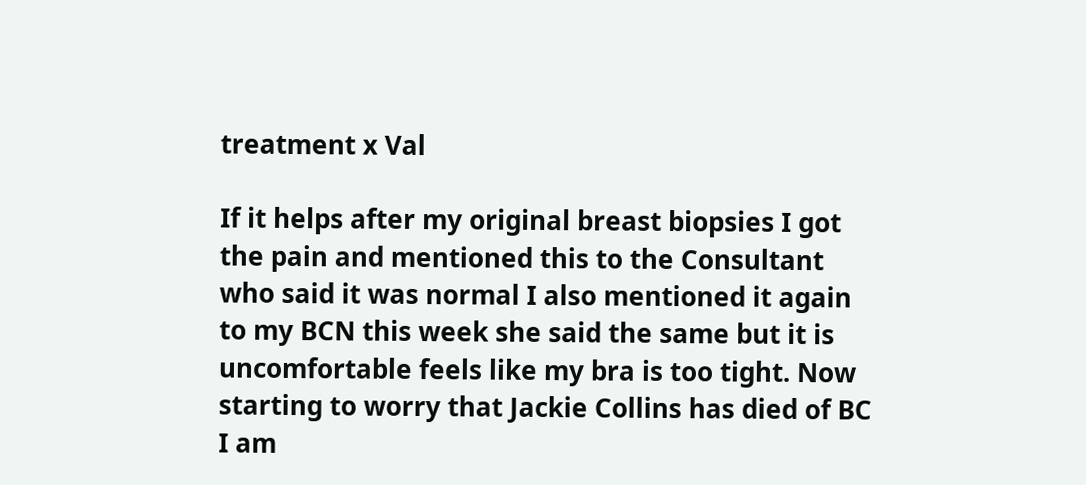treatment x Val

If it helps after my original breast biopsies I got the pain and mentioned this to the Consultant who said it was normal I also mentioned it again to my BCN this week she said the same but it is uncomfortable feels like my bra is too tight. Now starting to worry that Jackie Collins has died of BC I am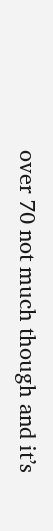over 70 not much though and it’s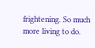frightening. So much more living to do.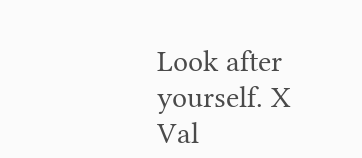Look after yourself. X Val